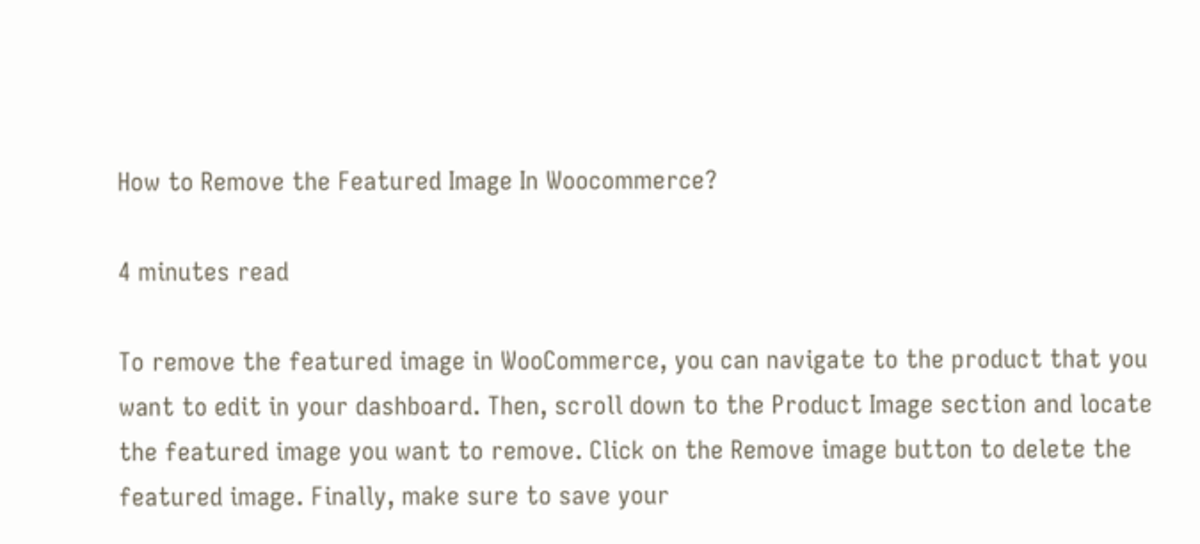How to Remove the Featured Image In Woocommerce?

4 minutes read

To remove the featured image in WooCommerce, you can navigate to the product that you want to edit in your dashboard. Then, scroll down to the Product Image section and locate the featured image you want to remove. Click on the Remove image button to delete the featured image. Finally, make sure to save your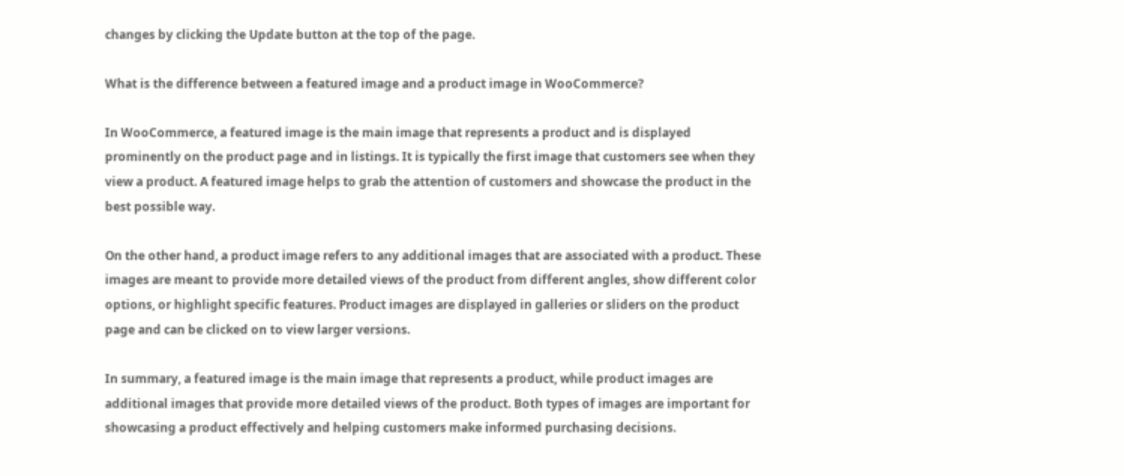changes by clicking the Update button at the top of the page.

What is the difference between a featured image and a product image in WooCommerce?

In WooCommerce, a featured image is the main image that represents a product and is displayed prominently on the product page and in listings. It is typically the first image that customers see when they view a product. A featured image helps to grab the attention of customers and showcase the product in the best possible way.

On the other hand, a product image refers to any additional images that are associated with a product. These images are meant to provide more detailed views of the product from different angles, show different color options, or highlight specific features. Product images are displayed in galleries or sliders on the product page and can be clicked on to view larger versions.

In summary, a featured image is the main image that represents a product, while product images are additional images that provide more detailed views of the product. Both types of images are important for showcasing a product effectively and helping customers make informed purchasing decisions.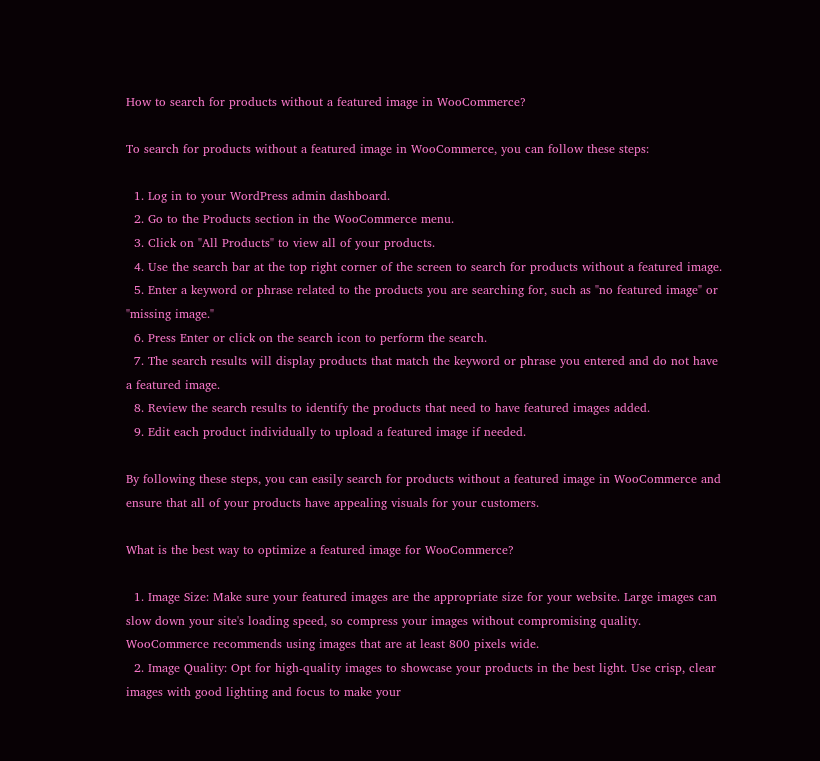How to search for products without a featured image in WooCommerce?

To search for products without a featured image in WooCommerce, you can follow these steps:

  1. Log in to your WordPress admin dashboard.
  2. Go to the Products section in the WooCommerce menu.
  3. Click on "All Products" to view all of your products.
  4. Use the search bar at the top right corner of the screen to search for products without a featured image.
  5. Enter a keyword or phrase related to the products you are searching for, such as "no featured image" or "missing image."
  6. Press Enter or click on the search icon to perform the search.
  7. The search results will display products that match the keyword or phrase you entered and do not have a featured image.
  8. Review the search results to identify the products that need to have featured images added.
  9. Edit each product individually to upload a featured image if needed.

By following these steps, you can easily search for products without a featured image in WooCommerce and ensure that all of your products have appealing visuals for your customers.

What is the best way to optimize a featured image for WooCommerce?

  1. Image Size: Make sure your featured images are the appropriate size for your website. Large images can slow down your site's loading speed, so compress your images without compromising quality. WooCommerce recommends using images that are at least 800 pixels wide.
  2. Image Quality: Opt for high-quality images to showcase your products in the best light. Use crisp, clear images with good lighting and focus to make your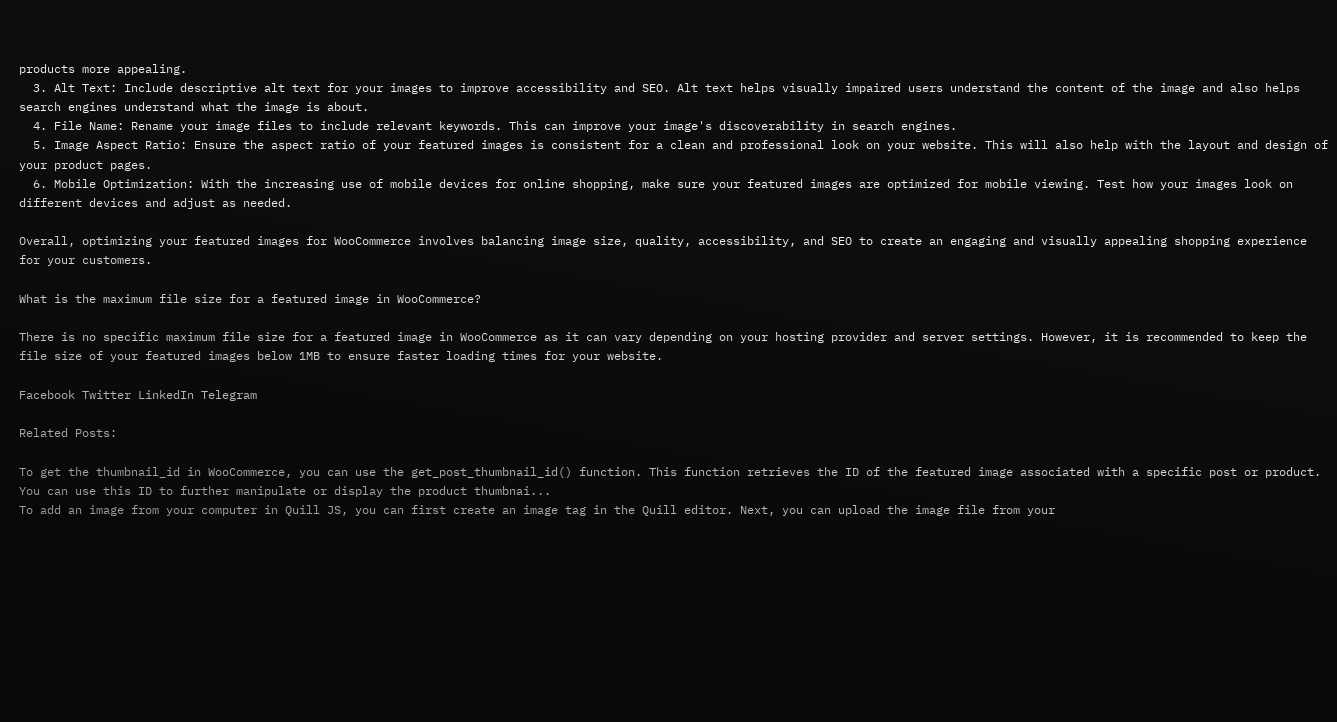products more appealing.
  3. Alt Text: Include descriptive alt text for your images to improve accessibility and SEO. Alt text helps visually impaired users understand the content of the image and also helps search engines understand what the image is about.
  4. File Name: Rename your image files to include relevant keywords. This can improve your image's discoverability in search engines.
  5. Image Aspect Ratio: Ensure the aspect ratio of your featured images is consistent for a clean and professional look on your website. This will also help with the layout and design of your product pages.
  6. Mobile Optimization: With the increasing use of mobile devices for online shopping, make sure your featured images are optimized for mobile viewing. Test how your images look on different devices and adjust as needed.

Overall, optimizing your featured images for WooCommerce involves balancing image size, quality, accessibility, and SEO to create an engaging and visually appealing shopping experience for your customers.

What is the maximum file size for a featured image in WooCommerce?

There is no specific maximum file size for a featured image in WooCommerce as it can vary depending on your hosting provider and server settings. However, it is recommended to keep the file size of your featured images below 1MB to ensure faster loading times for your website.

Facebook Twitter LinkedIn Telegram

Related Posts:

To get the thumbnail_id in WooCommerce, you can use the get_post_thumbnail_id() function. This function retrieves the ID of the featured image associated with a specific post or product. You can use this ID to further manipulate or display the product thumbnai...
To add an image from your computer in Quill JS, you can first create an image tag in the Quill editor. Next, you can upload the image file from your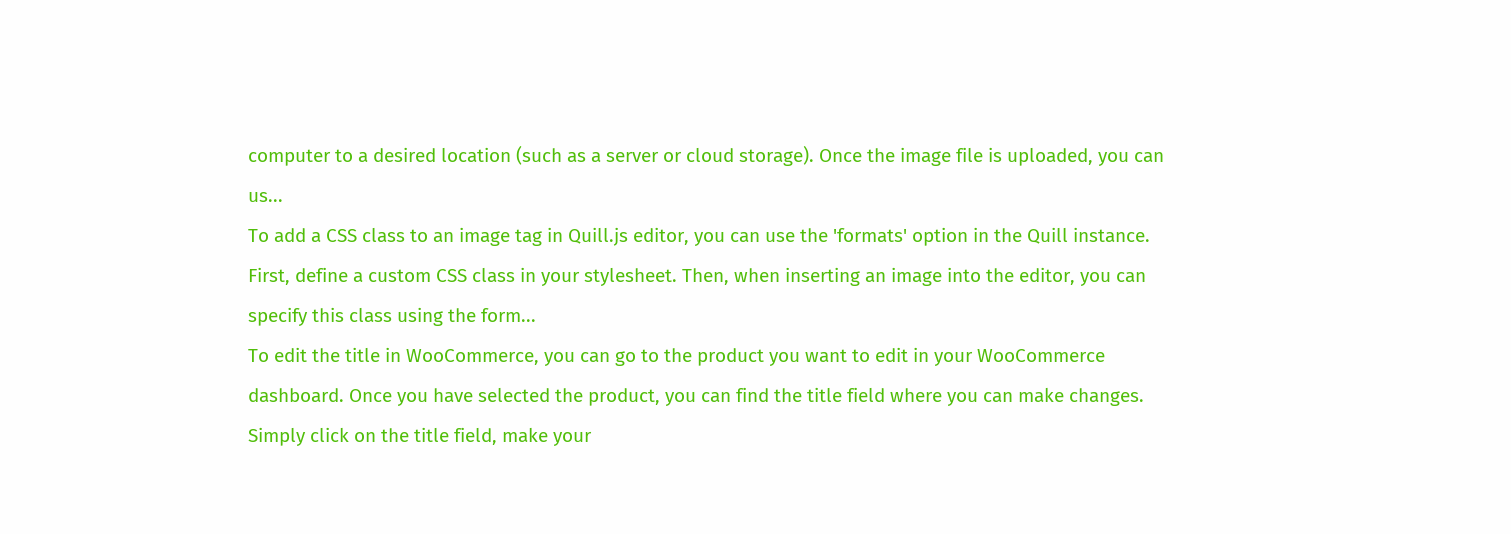computer to a desired location (such as a server or cloud storage). Once the image file is uploaded, you can us...
To add a CSS class to an image tag in Quill.js editor, you can use the 'formats' option in the Quill instance. First, define a custom CSS class in your stylesheet. Then, when inserting an image into the editor, you can specify this class using the form...
To edit the title in WooCommerce, you can go to the product you want to edit in your WooCommerce dashboard. Once you have selected the product, you can find the title field where you can make changes. Simply click on the title field, make your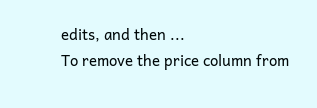edits, and then ...
To remove the price column from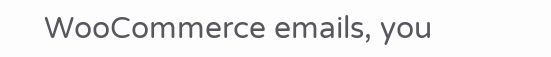WooCommerce emails, you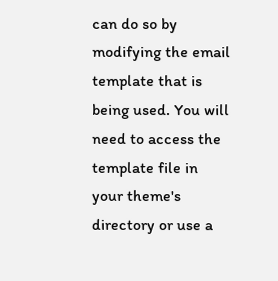can do so by modifying the email template that is being used. You will need to access the template file in your theme's directory or use a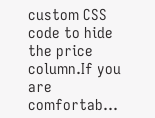custom CSS code to hide the price column.If you are comfortab...